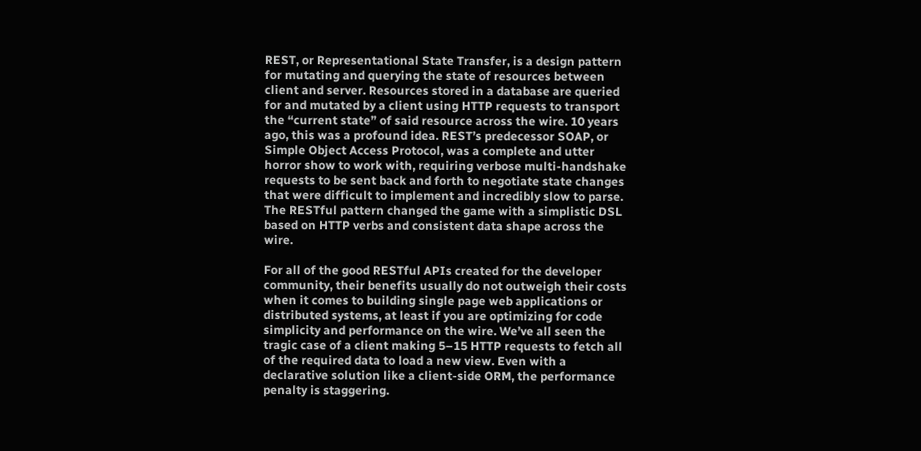REST, or Representational State Transfer, is a design pattern for mutating and querying the state of resources between client and server. Resources stored in a database are queried for and mutated by a client using HTTP requests to transport the “current state” of said resource across the wire. 10 years ago, this was a profound idea. REST’s predecessor SOAP, or Simple Object Access Protocol, was a complete and utter horror show to work with, requiring verbose multi-handshake requests to be sent back and forth to negotiate state changes that were difficult to implement and incredibly slow to parse. The RESTful pattern changed the game with a simplistic DSL based on HTTP verbs and consistent data shape across the wire.

For all of the good RESTful APIs created for the developer community, their benefits usually do not outweigh their costs when it comes to building single page web applications or distributed systems, at least if you are optimizing for code simplicity and performance on the wire. We’ve all seen the tragic case of a client making 5–15 HTTP requests to fetch all of the required data to load a new view. Even with a declarative solution like a client-side ORM, the performance penalty is staggering.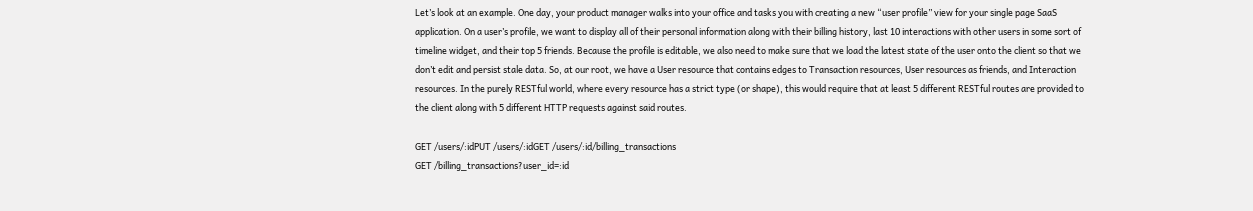Let’s look at an example. One day, your product manager walks into your office and tasks you with creating a new “user profile” view for your single page SaaS application. On a user’s profile, we want to display all of their personal information along with their billing history, last 10 interactions with other users in some sort of timeline widget, and their top 5 friends. Because the profile is editable, we also need to make sure that we load the latest state of the user onto the client so that we don’t edit and persist stale data. So, at our root, we have a User resource that contains edges to Transaction resources, User resources as friends, and Interaction resources. In the purely RESTful world, where every resource has a strict type (or shape), this would require that at least 5 different RESTful routes are provided to the client along with 5 different HTTP requests against said routes.

GET /users/:idPUT /users/:idGET /users/:id/billing_transactions
GET /billing_transactions?user_id=:id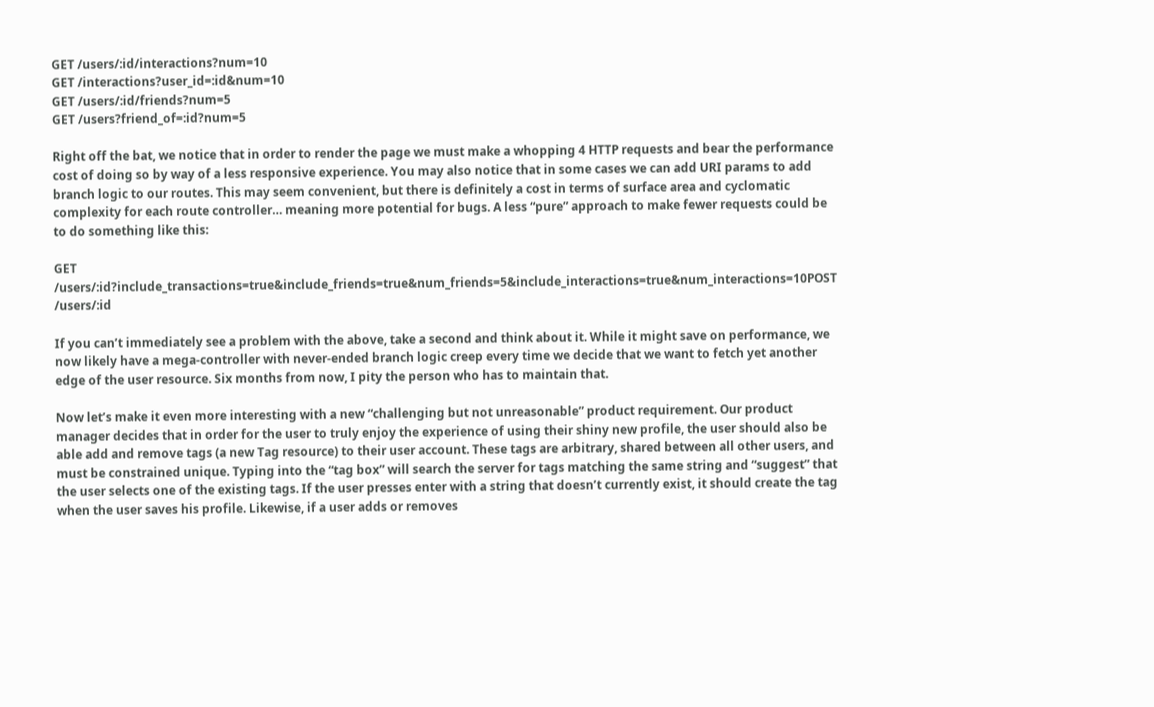GET /users/:id/interactions?num=10
GET /interactions?user_id=:id&num=10
GET /users/:id/friends?num=5
GET /users?friend_of=:id?num=5

Right off the bat, we notice that in order to render the page we must make a whopping 4 HTTP requests and bear the performance cost of doing so by way of a less responsive experience. You may also notice that in some cases we can add URI params to add branch logic to our routes. This may seem convenient, but there is definitely a cost in terms of surface area and cyclomatic complexity for each route controller… meaning more potential for bugs. A less “pure” approach to make fewer requests could be to do something like this:

GET /users/:id?include_transactions=true&include_friends=true&num_friends=5&include_interactions=true&num_interactions=10POST /users/:id

If you can’t immediately see a problem with the above, take a second and think about it. While it might save on performance, we now likely have a mega-controller with never-ended branch logic creep every time we decide that we want to fetch yet another edge of the user resource. Six months from now, I pity the person who has to maintain that.

Now let’s make it even more interesting with a new “challenging but not unreasonable” product requirement. Our product manager decides that in order for the user to truly enjoy the experience of using their shiny new profile, the user should also be able add and remove tags (a new Tag resource) to their user account. These tags are arbitrary, shared between all other users, and must be constrained unique. Typing into the “tag box” will search the server for tags matching the same string and “suggest” that the user selects one of the existing tags. If the user presses enter with a string that doesn’t currently exist, it should create the tag when the user saves his profile. Likewise, if a user adds or removes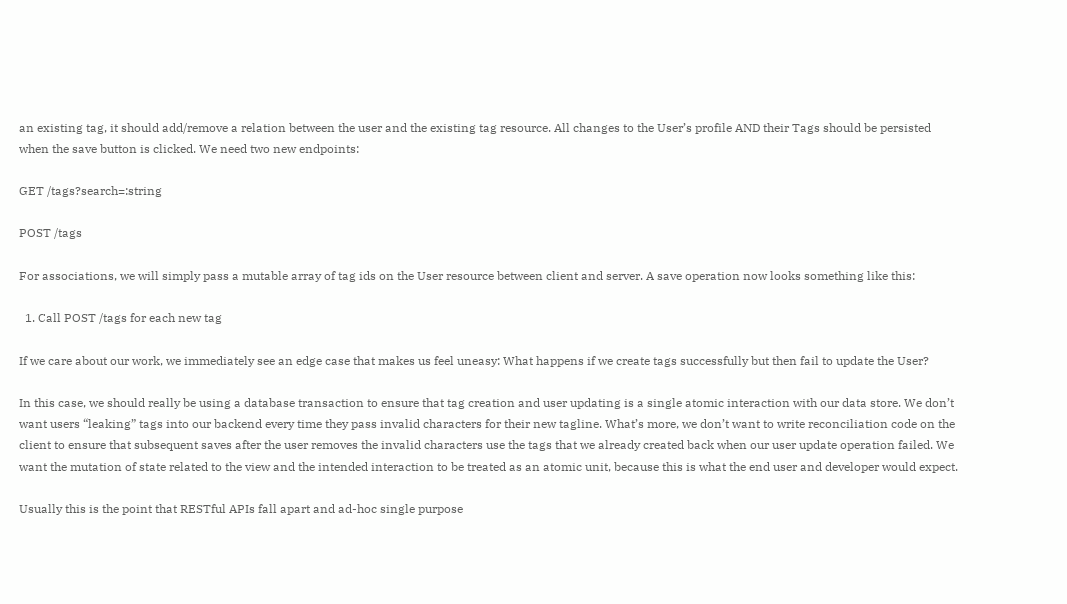an existing tag, it should add/remove a relation between the user and the existing tag resource. All changes to the User’s profile AND their Tags should be persisted when the save button is clicked. We need two new endpoints:

GET /tags?search=:string

POST /tags

For associations, we will simply pass a mutable array of tag ids on the User resource between client and server. A save operation now looks something like this:

  1. Call POST /tags for each new tag

If we care about our work, we immediately see an edge case that makes us feel uneasy: What happens if we create tags successfully but then fail to update the User?

In this case, we should really be using a database transaction to ensure that tag creation and user updating is a single atomic interaction with our data store. We don’t want users “leaking” tags into our backend every time they pass invalid characters for their new tagline. What’s more, we don’t want to write reconciliation code on the client to ensure that subsequent saves after the user removes the invalid characters use the tags that we already created back when our user update operation failed. We want the mutation of state related to the view and the intended interaction to be treated as an atomic unit, because this is what the end user and developer would expect.

Usually this is the point that RESTful APIs fall apart and ad-hoc single purpose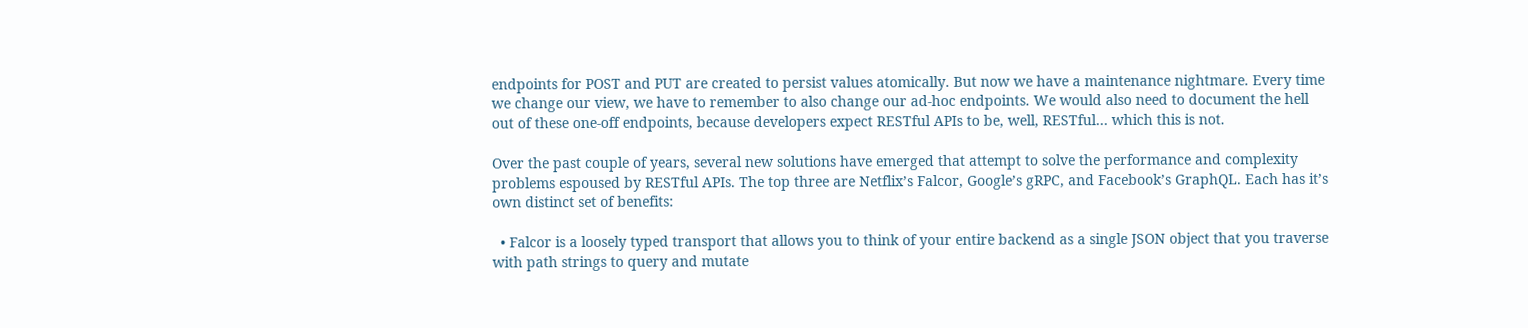endpoints for POST and PUT are created to persist values atomically. But now we have a maintenance nightmare. Every time we change our view, we have to remember to also change our ad-hoc endpoints. We would also need to document the hell out of these one-off endpoints, because developers expect RESTful APIs to be, well, RESTful… which this is not.

Over the past couple of years, several new solutions have emerged that attempt to solve the performance and complexity problems espoused by RESTful APIs. The top three are Netflix’s Falcor, Google’s gRPC, and Facebook’s GraphQL. Each has it’s own distinct set of benefits:

  • Falcor is a loosely typed transport that allows you to think of your entire backend as a single JSON object that you traverse with path strings to query and mutate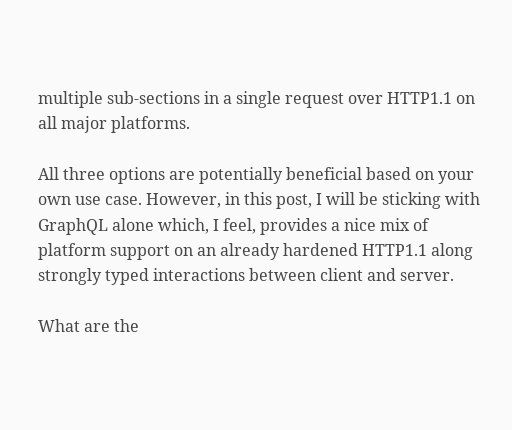multiple sub-sections in a single request over HTTP1.1 on all major platforms.

All three options are potentially beneficial based on your own use case. However, in this post, I will be sticking with GraphQL alone which, I feel, provides a nice mix of platform support on an already hardened HTTP1.1 along strongly typed interactions between client and server.

What are the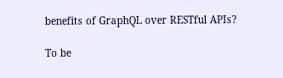benefits of GraphQL over RESTful APIs?

To be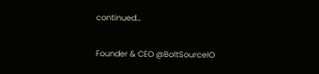continued…

Founder & CEO @BoltSourceIO